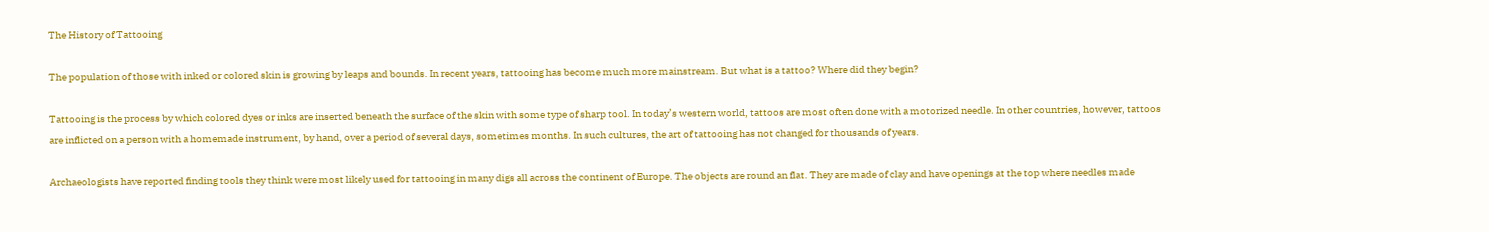The History of Tattooing

The population of those with inked or colored skin is growing by leaps and bounds. In recent years, tattooing has become much more mainstream. But what is a tattoo? Where did they begin?

Tattooing is the process by which colored dyes or inks are inserted beneath the surface of the skin with some type of sharp tool. In today’s western world, tattoos are most often done with a motorized needle. In other countries, however, tattoos are inflicted on a person with a homemade instrument, by hand, over a period of several days, sometimes months. In such cultures, the art of tattooing has not changed for thousands of years.

Archaeologists have reported finding tools they think were most likely used for tattooing in many digs all across the continent of Europe. The objects are round an flat. They are made of clay and have openings at the top where needles made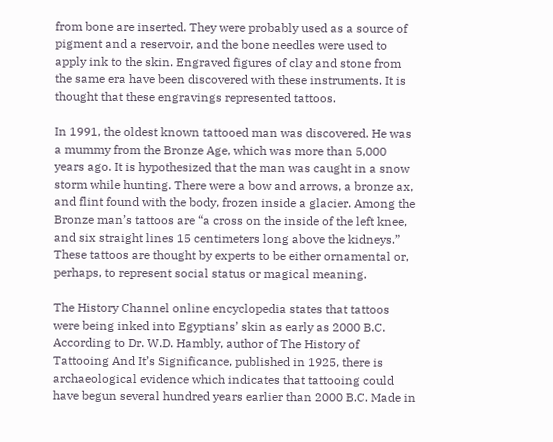from bone are inserted. They were probably used as a source of pigment and a reservoir, and the bone needles were used to apply ink to the skin. Engraved figures of clay and stone from the same era have been discovered with these instruments. It is thought that these engravings represented tattoos.

In 1991, the oldest known tattooed man was discovered. He was a mummy from the Bronze Age, which was more than 5,000 years ago. It is hypothesized that the man was caught in a snow storm while hunting. There were a bow and arrows, a bronze ax, and flint found with the body, frozen inside a glacier. Among the Bronze man’s tattoos are “a cross on the inside of the left knee, and six straight lines 15 centimeters long above the kidneys.” These tattoos are thought by experts to be either ornamental or, perhaps, to represent social status or magical meaning.

The History Channel online encyclopedia states that tattoos were being inked into Egyptians’ skin as early as 2000 B.C. According to Dr. W.D. Hambly, author of The History of Tattooing And It’s Significance, published in 1925, there is archaeological evidence which indicates that tattooing could have begun several hundred years earlier than 2000 B.C. Made in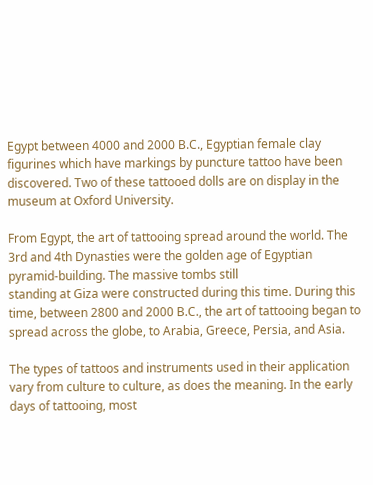Egypt between 4000 and 2000 B.C., Egyptian female clay figurines which have markings by puncture tattoo have been discovered. Two of these tattooed dolls are on display in the museum at Oxford University.

From Egypt, the art of tattooing spread around the world. The 3rd and 4th Dynasties were the golden age of Egyptian pyramid-building. The massive tombs still
standing at Giza were constructed during this time. During this time, between 2800 and 2000 B.C., the art of tattooing began to spread across the globe, to Arabia, Greece, Persia, and Asia.

The types of tattoos and instruments used in their application vary from culture to culture, as does the meaning. In the early days of tattooing, most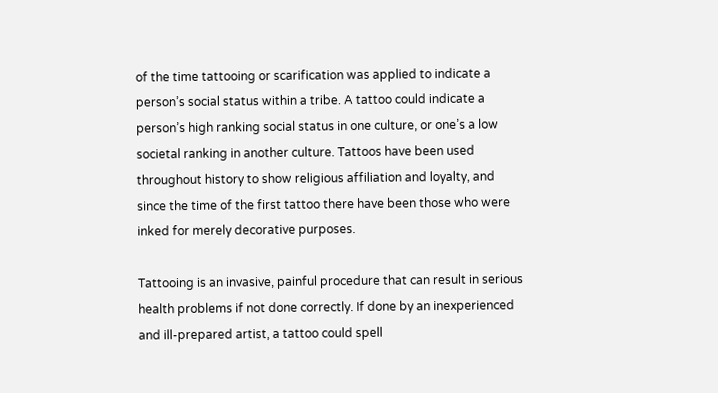of the time tattooing or scarification was applied to indicate a person’s social status within a tribe. A tattoo could indicate a person’s high ranking social status in one culture, or one’s a low societal ranking in another culture. Tattoos have been used throughout history to show religious affiliation and loyalty, and since the time of the first tattoo there have been those who were inked for merely decorative purposes.

Tattooing is an invasive, painful procedure that can result in serious health problems if not done correctly. If done by an inexperienced and ill-prepared artist, a tattoo could spell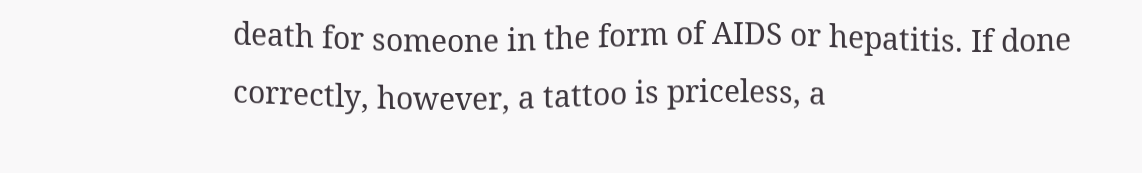death for someone in the form of AIDS or hepatitis. If done correctly, however, a tattoo is priceless, a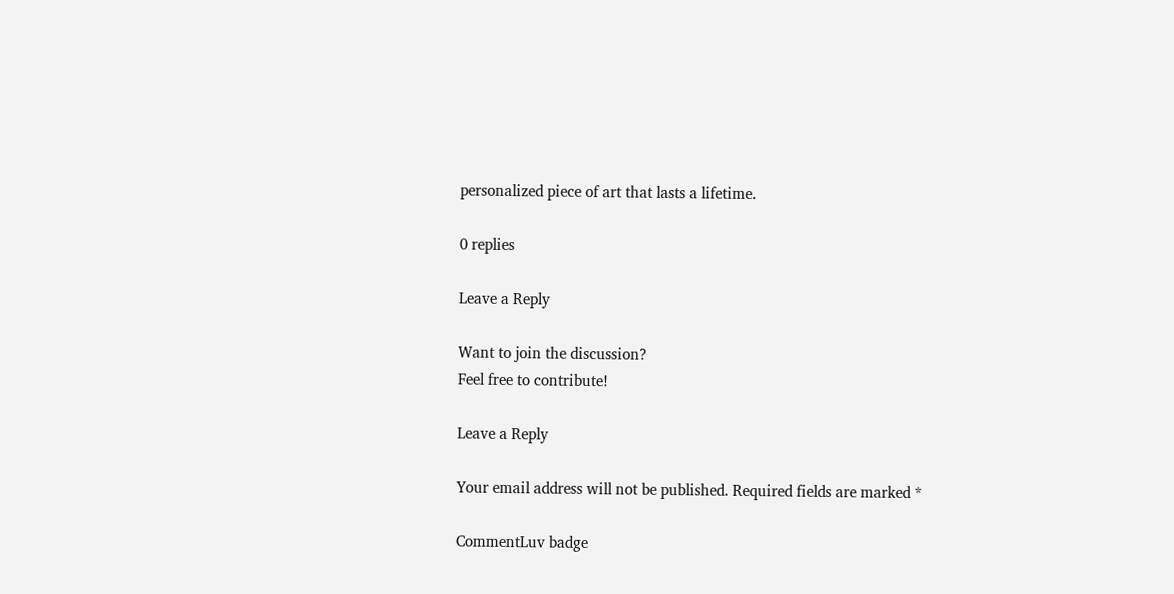personalized piece of art that lasts a lifetime.

0 replies

Leave a Reply

Want to join the discussion?
Feel free to contribute!

Leave a Reply

Your email address will not be published. Required fields are marked *

CommentLuv badge